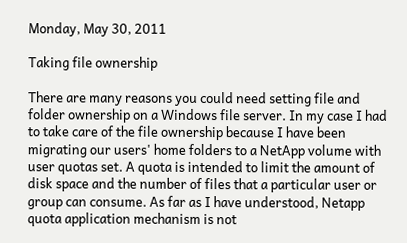Monday, May 30, 2011

Taking file ownership

There are many reasons you could need setting file and folder ownership on a Windows file server. In my case I had to take care of the file ownership because I have been migrating our users' home folders to a NetApp volume with user quotas set. A quota is intended to limit the amount of disk space and the number of files that a particular user or group can consume. As far as I have understood, Netapp quota application mechanism is not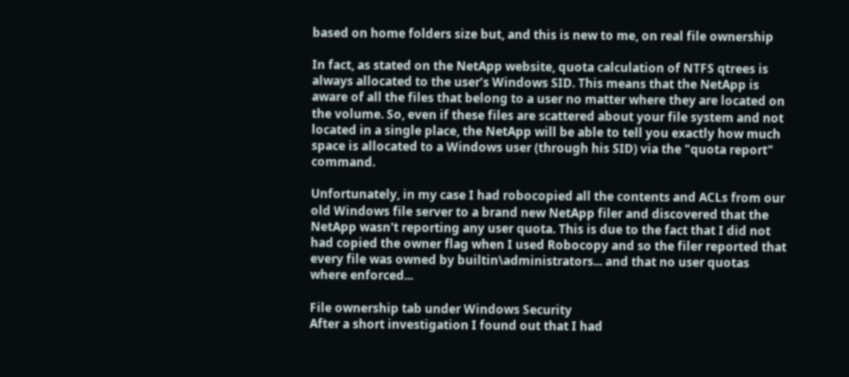based on home folders size but, and this is new to me, on real file ownership

In fact, as stated on the NetApp website, quota calculation of NTFS qtrees is always allocated to the user’s Windows SID. This means that the NetApp is aware of all the files that belong to a user no matter where they are located on the volume. So, even if these files are scattered about your file system and not located in a single place, the NetApp will be able to tell you exactly how much space is allocated to a Windows user (through his SID) via the "quota report" command.

Unfortunately, in my case I had robocopied all the contents and ACLs from our old Windows file server to a brand new NetApp filer and discovered that the NetApp wasn't reporting any user quota. This is due to the fact that I did not had copied the owner flag when I used Robocopy and so the filer reported that every file was owned by builtin\administrators... and that no user quotas where enforced...

File ownership tab under Windows Security
After a short investigation I found out that I had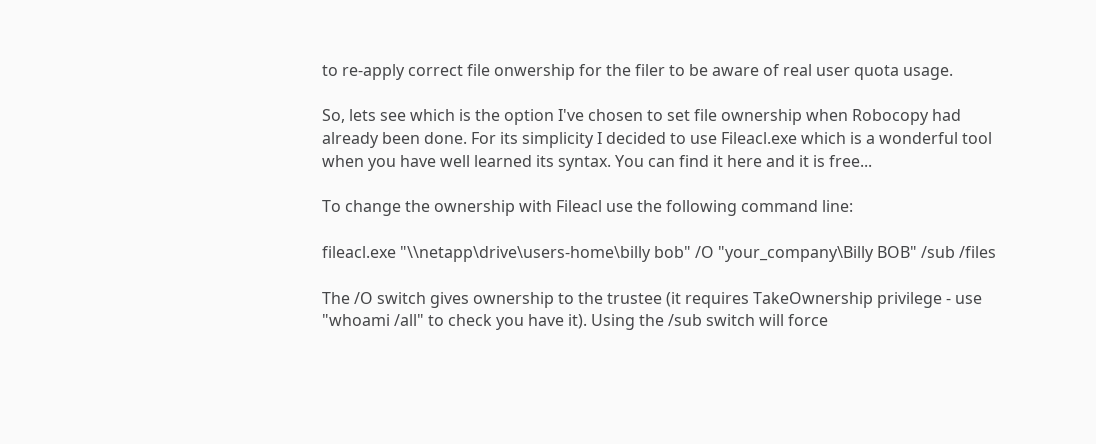to re-apply correct file onwership for the filer to be aware of real user quota usage.

So, lets see which is the option I've chosen to set file ownership when Robocopy had already been done. For its simplicity I decided to use Fileacl.exe which is a wonderful tool when you have well learned its syntax. You can find it here and it is free...

To change the ownership with Fileacl use the following command line:

fileacl.exe "\\netapp\drive\users-home\billy bob" /O "your_company\Billy BOB" /sub /files

The /O switch gives ownership to the trustee (it requires TakeOwnership privilege - use "whoami /all" to check you have it). Using the /sub switch will force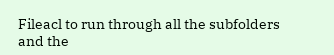Fileacl to run through all the subfolders and the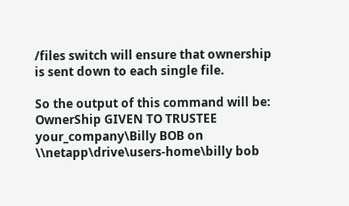/files switch will ensure that ownership is sent down to each single file.

So the output of this command will be: OwnerShip GIVEN TO TRUSTEE your_company\Billy BOB on \\netapp\drive\users-home\billy bob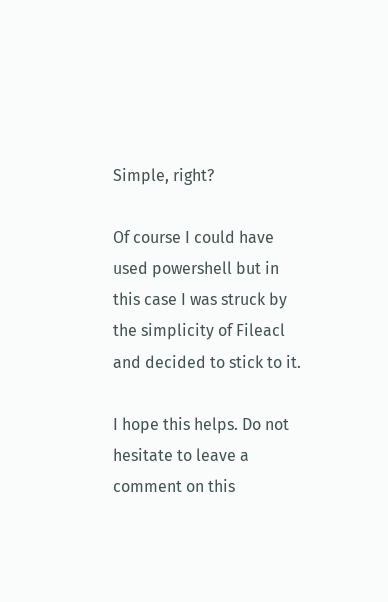Simple, right?

Of course I could have used powershell but in this case I was struck by the simplicity of Fileacl and decided to stick to it.

I hope this helps. Do not hesitate to leave a comment on this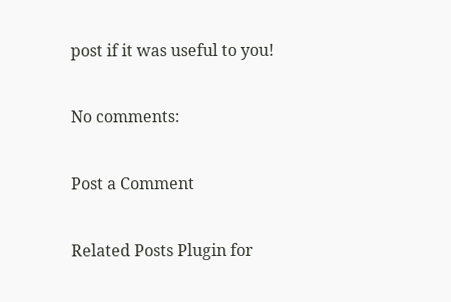post if it was useful to you!

No comments:

Post a Comment

Related Posts Plugin for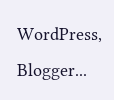WordPress, Blogger...